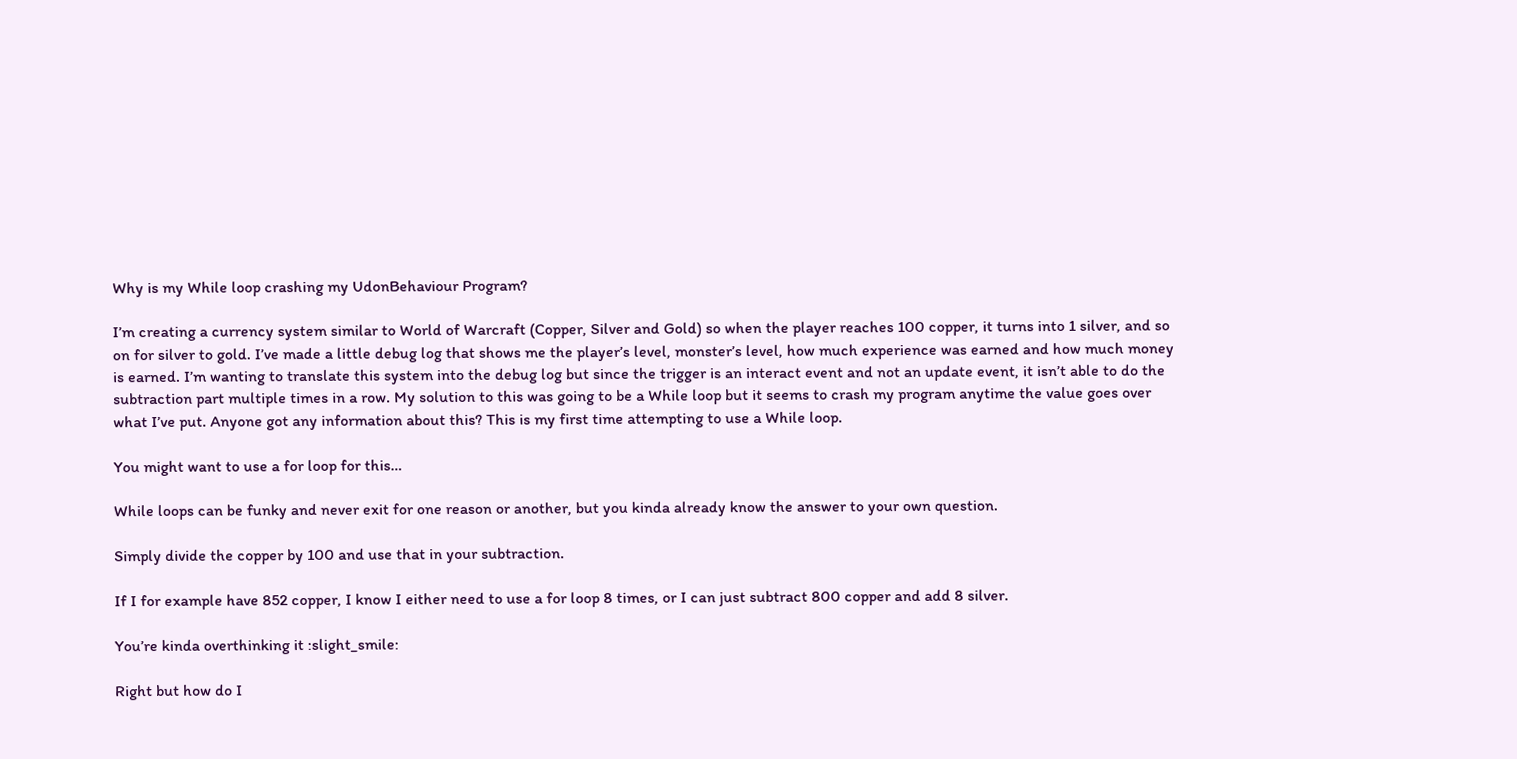Why is my While loop crashing my UdonBehaviour Program?

I’m creating a currency system similar to World of Warcraft (Copper, Silver and Gold) so when the player reaches 100 copper, it turns into 1 silver, and so on for silver to gold. I’ve made a little debug log that shows me the player’s level, monster’s level, how much experience was earned and how much money is earned. I’m wanting to translate this system into the debug log but since the trigger is an interact event and not an update event, it isn’t able to do the subtraction part multiple times in a row. My solution to this was going to be a While loop but it seems to crash my program anytime the value goes over what I’ve put. Anyone got any information about this? This is my first time attempting to use a While loop.

You might want to use a for loop for this…

While loops can be funky and never exit for one reason or another, but you kinda already know the answer to your own question.

Simply divide the copper by 100 and use that in your subtraction.

If I for example have 852 copper, I know I either need to use a for loop 8 times, or I can just subtract 800 copper and add 8 silver.

You’re kinda overthinking it :slight_smile:

Right but how do I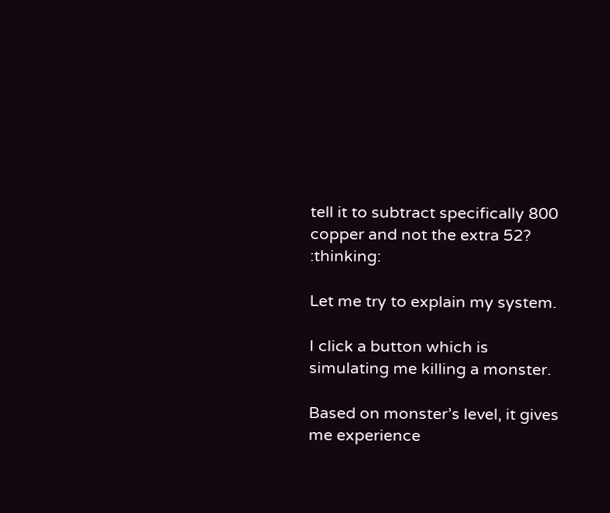tell it to subtract specifically 800 copper and not the extra 52? :thinking:

Let me try to explain my system.

I click a button which is simulating me killing a monster.

Based on monster’s level, it gives me experience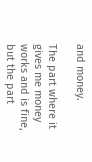and money.

The part where it gives me money works and is fine, but the part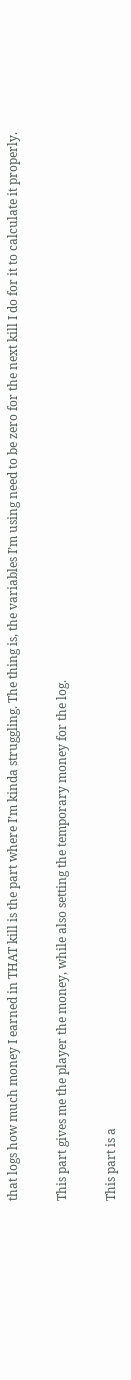that logs how much money I earned in THAT kill is the part where I’m kinda struggling. The thing is, the variables I’m using need to be zero for the next kill I do for it to calculate it properly.

This part gives me the player the money, while also setting the temporary money for the log.

This part is a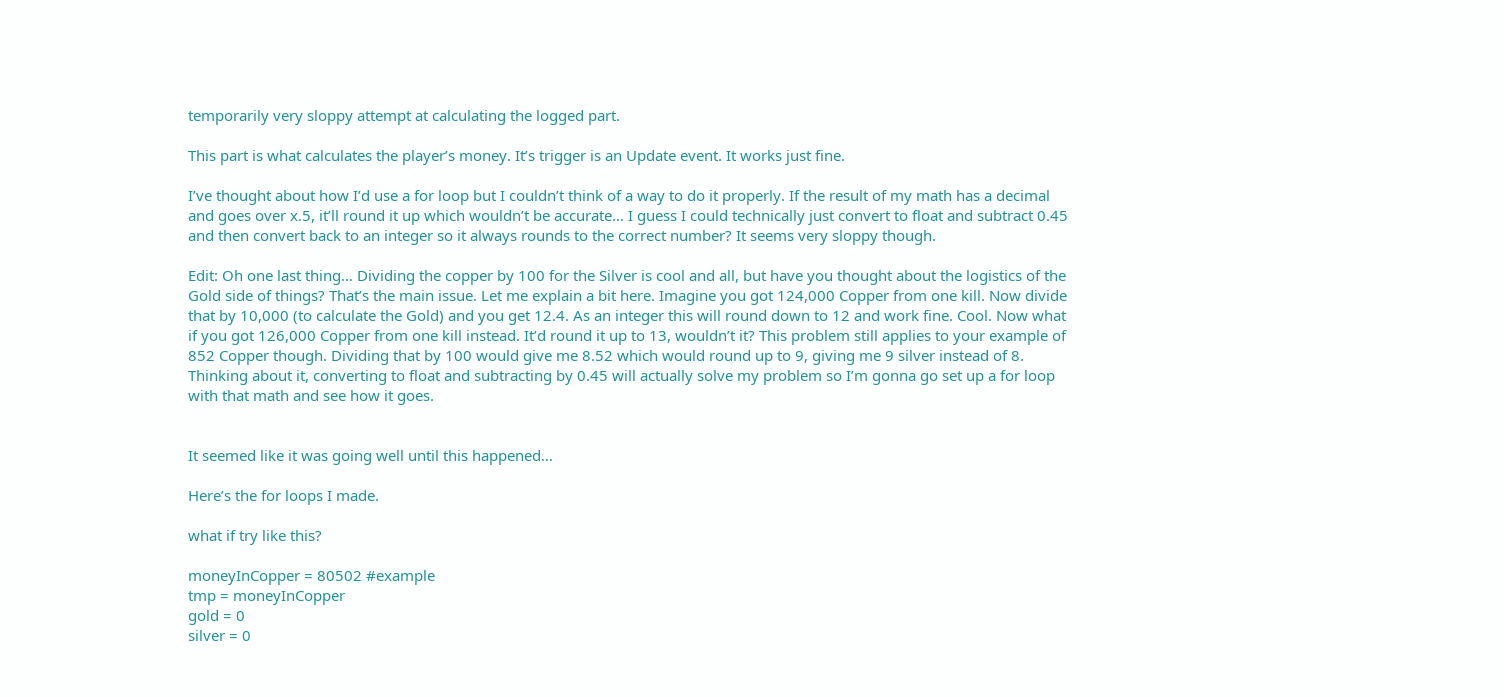temporarily very sloppy attempt at calculating the logged part.

This part is what calculates the player’s money. It’s trigger is an Update event. It works just fine.

I’ve thought about how I’d use a for loop but I couldn’t think of a way to do it properly. If the result of my math has a decimal and goes over x.5, it’ll round it up which wouldn’t be accurate… I guess I could technically just convert to float and subtract 0.45 and then convert back to an integer so it always rounds to the correct number? It seems very sloppy though.

Edit: Oh one last thing… Dividing the copper by 100 for the Silver is cool and all, but have you thought about the logistics of the Gold side of things? That’s the main issue. Let me explain a bit here. Imagine you got 124,000 Copper from one kill. Now divide that by 10,000 (to calculate the Gold) and you get 12.4. As an integer this will round down to 12 and work fine. Cool. Now what if you got 126,000 Copper from one kill instead. It’d round it up to 13, wouldn’t it? This problem still applies to your example of 852 Copper though. Dividing that by 100 would give me 8.52 which would round up to 9, giving me 9 silver instead of 8. Thinking about it, converting to float and subtracting by 0.45 will actually solve my problem so I’m gonna go set up a for loop with that math and see how it goes.


It seemed like it was going well until this happened…

Here’s the for loops I made.

what if try like this?

moneyInCopper = 80502 #example
tmp = moneyInCopper
gold = 0
silver = 0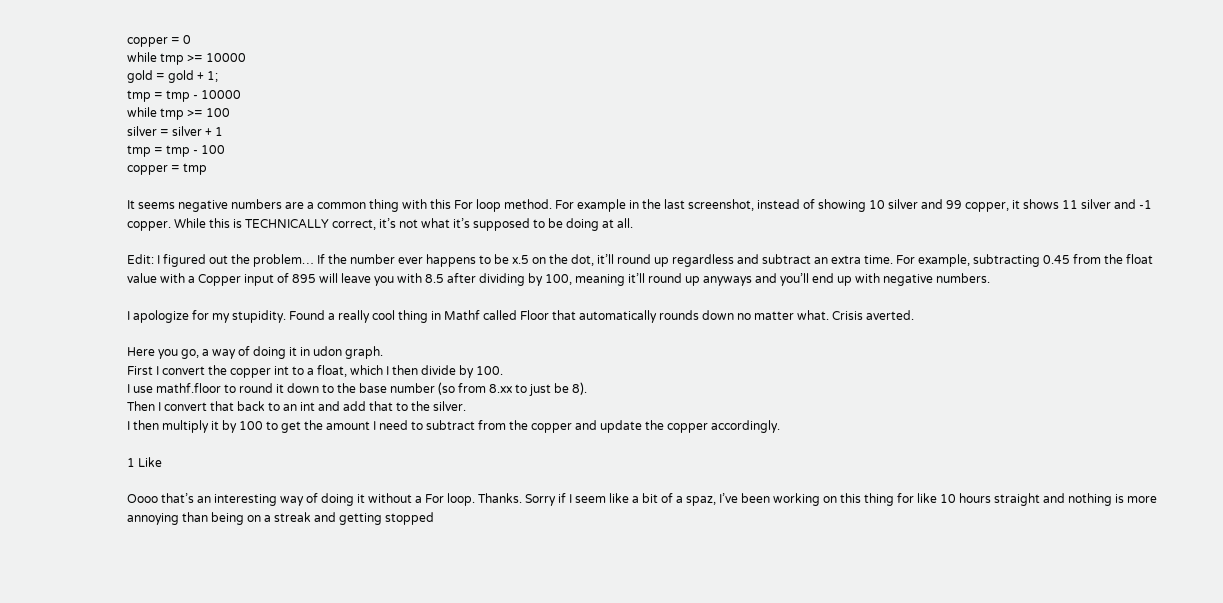copper = 0
while tmp >= 10000
gold = gold + 1;
tmp = tmp - 10000
while tmp >= 100
silver = silver + 1
tmp = tmp - 100
copper = tmp

It seems negative numbers are a common thing with this For loop method. For example in the last screenshot, instead of showing 10 silver and 99 copper, it shows 11 silver and -1 copper. While this is TECHNICALLY correct, it’s not what it’s supposed to be doing at all.

Edit: I figured out the problem… If the number ever happens to be x.5 on the dot, it’ll round up regardless and subtract an extra time. For example, subtracting 0.45 from the float value with a Copper input of 895 will leave you with 8.5 after dividing by 100, meaning it’ll round up anyways and you’ll end up with negative numbers.

I apologize for my stupidity. Found a really cool thing in Mathf called Floor that automatically rounds down no matter what. Crisis averted.

Here you go, a way of doing it in udon graph.
First I convert the copper int to a float, which I then divide by 100.
I use mathf.floor to round it down to the base number (so from 8.xx to just be 8).
Then I convert that back to an int and add that to the silver.
I then multiply it by 100 to get the amount I need to subtract from the copper and update the copper accordingly.

1 Like

Oooo that’s an interesting way of doing it without a For loop. Thanks. Sorry if I seem like a bit of a spaz, I’ve been working on this thing for like 10 hours straight and nothing is more annoying than being on a streak and getting stopped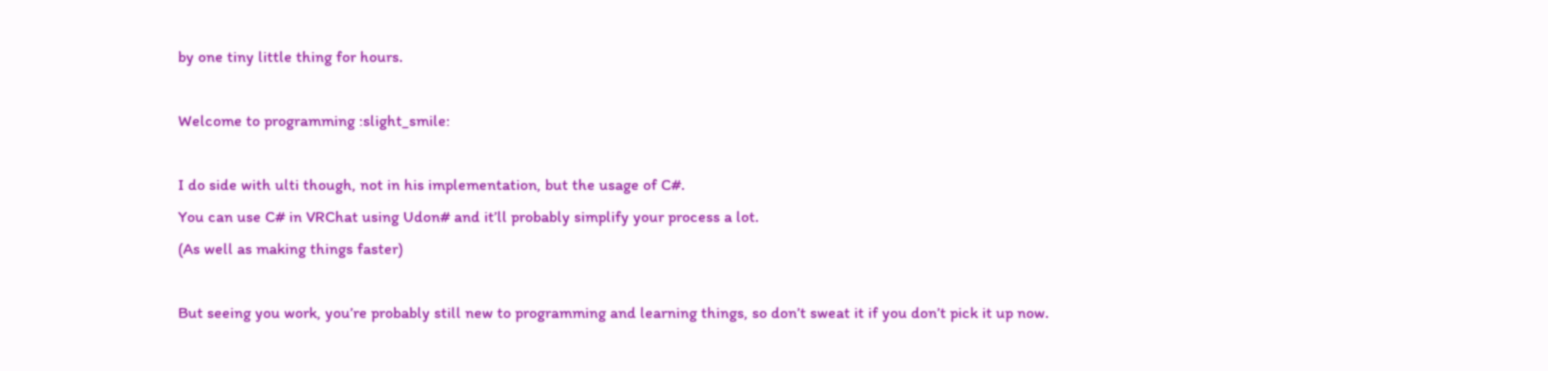by one tiny little thing for hours.

Welcome to programming :slight_smile:

I do side with ulti though, not in his implementation, but the usage of C#.
You can use C# in VRChat using Udon# and it’ll probably simplify your process a lot.
(As well as making things faster)

But seeing you work, you’re probably still new to programming and learning things, so don’t sweat it if you don’t pick it up now.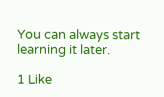You can always start learning it later.

1 Like